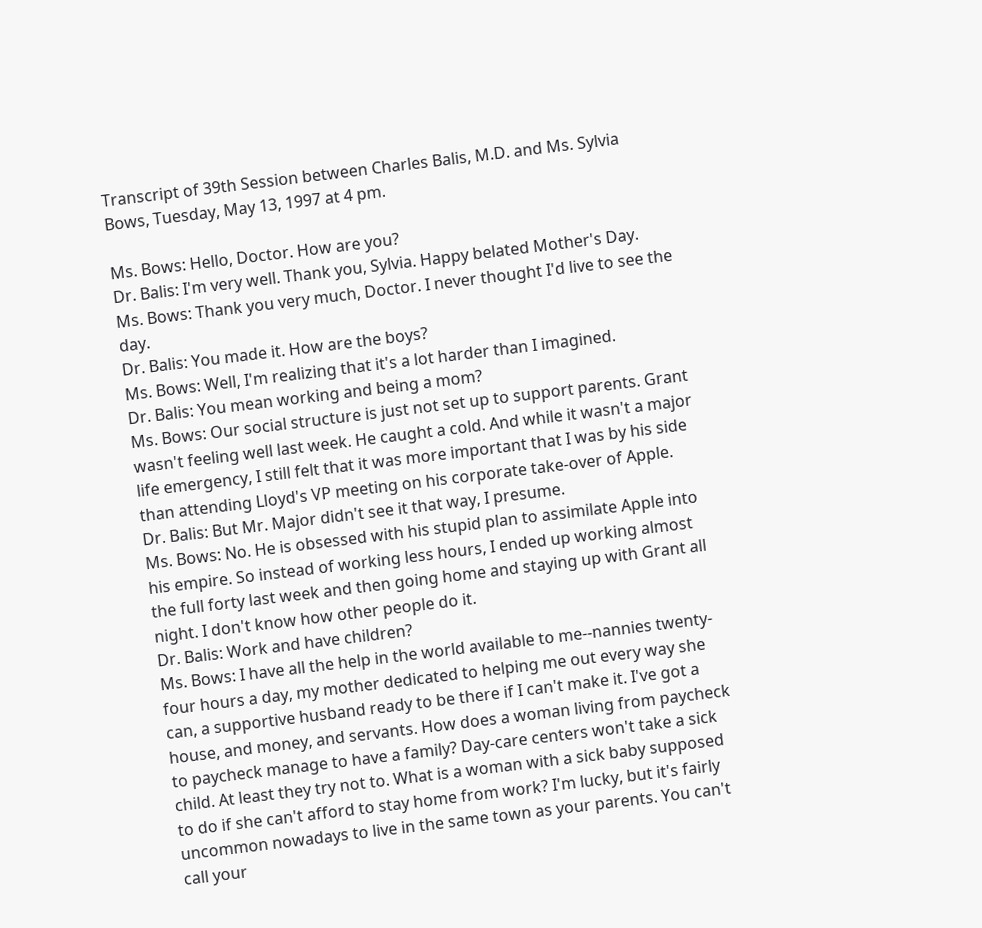Transcript of 39th Session between Charles Balis, M.D. and Ms. Sylvia Bows, Tuesday, May 13, 1997 at 4 pm.

Ms. Bows: Hello, Doctor. How are you?
Dr. Balis: I'm very well. Thank you, Sylvia. Happy belated Mother's Day.
Ms. Bows: Thank you very much, Doctor. I never thought I'd live to see the day.
Dr. Balis: You made it. How are the boys?
Ms. Bows: Well, I'm realizing that it's a lot harder than I imagined.
Dr. Balis: You mean working and being a mom?
Ms. Bows: Our social structure is just not set up to support parents. Grant wasn't feeling well last week. He caught a cold. And while it wasn't a major life emergency, I still felt that it was more important that I was by his side than attending Lloyd's VP meeting on his corporate take-over of Apple.
Dr. Balis: But Mr. Major didn't see it that way, I presume.
Ms. Bows: No. He is obsessed with his stupid plan to assimilate Apple into his empire. So instead of working less hours, I ended up working almost the full forty last week and then going home and staying up with Grant all night. I don't know how other people do it.
Dr. Balis: Work and have children?
Ms. Bows: I have all the help in the world available to me--nannies twenty-four hours a day, my mother dedicated to helping me out every way she can, a supportive husband ready to be there if I can't make it. I've got a house, and money, and servants. How does a woman living from paycheck to paycheck manage to have a family? Day-care centers won't take a sick child. At least they try not to. What is a woman with a sick baby supposed to do if she can't afford to stay home from work? I'm lucky, but it's fairly uncommon nowadays to live in the same town as your parents. You can't call your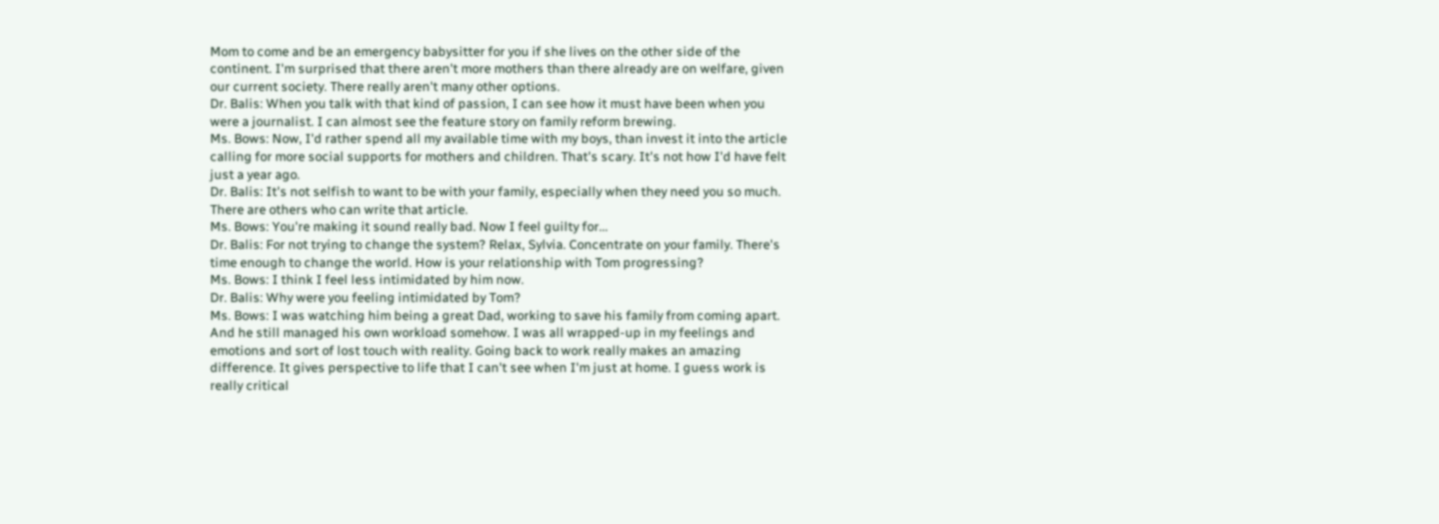Mom to come and be an emergency babysitter for you if she lives on the other side of the continent. I'm surprised that there aren't more mothers than there already are on welfare, given our current society. There really aren't many other options.
Dr. Balis: When you talk with that kind of passion, I can see how it must have been when you were a journalist. I can almost see the feature story on family reform brewing.
Ms. Bows: Now, I'd rather spend all my available time with my boys, than invest it into the article calling for more social supports for mothers and children. That's scary. It's not how I'd have felt just a year ago.
Dr. Balis: It's not selfish to want to be with your family, especially when they need you so much. There are others who can write that article.
Ms. Bows: You're making it sound really bad. Now I feel guilty for...
Dr. Balis: For not trying to change the system? Relax, Sylvia. Concentrate on your family. There's time enough to change the world. How is your relationship with Tom progressing?
Ms. Bows: I think I feel less intimidated by him now.
Dr. Balis: Why were you feeling intimidated by Tom?
Ms. Bows: I was watching him being a great Dad, working to save his family from coming apart. And he still managed his own workload somehow. I was all wrapped-up in my feelings and emotions and sort of lost touch with reality. Going back to work really makes an amazing difference. It gives perspective to life that I can't see when I'm just at home. I guess work is really critical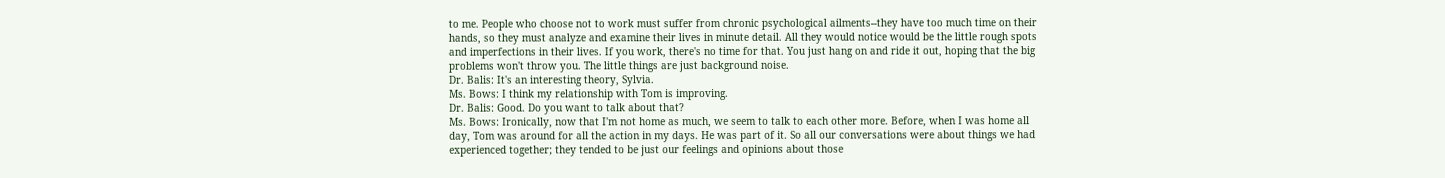to me. People who choose not to work must suffer from chronic psychological ailments--they have too much time on their hands, so they must analyze and examine their lives in minute detail. All they would notice would be the little rough spots and imperfections in their lives. If you work, there's no time for that. You just hang on and ride it out, hoping that the big problems won't throw you. The little things are just background noise.
Dr. Balis: It's an interesting theory, Sylvia.
Ms. Bows: I think my relationship with Tom is improving.
Dr. Balis: Good. Do you want to talk about that?
Ms. Bows: Ironically, now that I'm not home as much, we seem to talk to each other more. Before, when I was home all day, Tom was around for all the action in my days. He was part of it. So all our conversations were about things we had experienced together; they tended to be just our feelings and opinions about those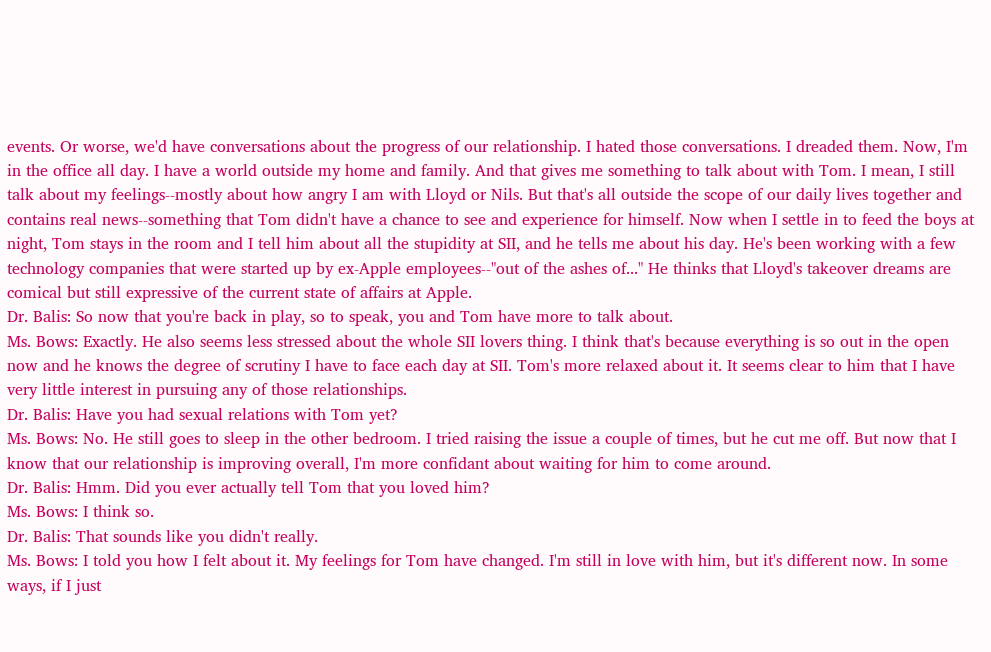events. Or worse, we'd have conversations about the progress of our relationship. I hated those conversations. I dreaded them. Now, I'm in the office all day. I have a world outside my home and family. And that gives me something to talk about with Tom. I mean, I still talk about my feelings--mostly about how angry I am with Lloyd or Nils. But that's all outside the scope of our daily lives together and contains real news--something that Tom didn't have a chance to see and experience for himself. Now when I settle in to feed the boys at night, Tom stays in the room and I tell him about all the stupidity at SII, and he tells me about his day. He's been working with a few technology companies that were started up by ex-Apple employees--"out of the ashes of..." He thinks that Lloyd's takeover dreams are comical but still expressive of the current state of affairs at Apple.
Dr. Balis: So now that you're back in play, so to speak, you and Tom have more to talk about.
Ms. Bows: Exactly. He also seems less stressed about the whole SII lovers thing. I think that's because everything is so out in the open now and he knows the degree of scrutiny I have to face each day at SII. Tom's more relaxed about it. It seems clear to him that I have very little interest in pursuing any of those relationships.
Dr. Balis: Have you had sexual relations with Tom yet?
Ms. Bows: No. He still goes to sleep in the other bedroom. I tried raising the issue a couple of times, but he cut me off. But now that I know that our relationship is improving overall, I'm more confidant about waiting for him to come around.
Dr. Balis: Hmm. Did you ever actually tell Tom that you loved him?
Ms. Bows: I think so.
Dr. Balis: That sounds like you didn't really.
Ms. Bows: I told you how I felt about it. My feelings for Tom have changed. I'm still in love with him, but it's different now. In some ways, if I just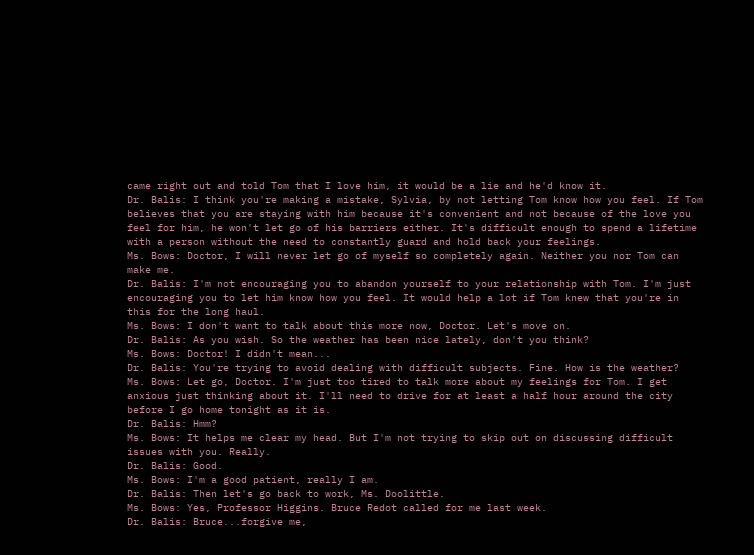came right out and told Tom that I love him, it would be a lie and he'd know it.
Dr. Balis: I think you're making a mistake, Sylvia, by not letting Tom know how you feel. If Tom believes that you are staying with him because it's convenient and not because of the love you feel for him, he won't let go of his barriers either. It's difficult enough to spend a lifetime with a person without the need to constantly guard and hold back your feelings.
Ms. Bows: Doctor, I will never let go of myself so completely again. Neither you nor Tom can make me.
Dr. Balis: I'm not encouraging you to abandon yourself to your relationship with Tom. I'm just encouraging you to let him know how you feel. It would help a lot if Tom knew that you're in this for the long haul.
Ms. Bows: I don't want to talk about this more now, Doctor. Let's move on.
Dr. Balis: As you wish. So the weather has been nice lately, don't you think?
Ms. Bows: Doctor! I didn't mean...
Dr. Balis: You're trying to avoid dealing with difficult subjects. Fine. How is the weather?
Ms. Bows: Let go, Doctor. I'm just too tired to talk more about my feelings for Tom. I get anxious just thinking about it. I'll need to drive for at least a half hour around the city before I go home tonight as it is.
Dr. Balis: Hmm?
Ms. Bows: It helps me clear my head. But I'm not trying to skip out on discussing difficult issues with you. Really.
Dr. Balis: Good.
Ms. Bows: I'm a good patient, really I am.
Dr. Balis: Then let's go back to work, Ms. Doolittle.
Ms. Bows: Yes, Professor Higgins. Bruce Redot called for me last week.
Dr. Balis: Bruce...forgive me,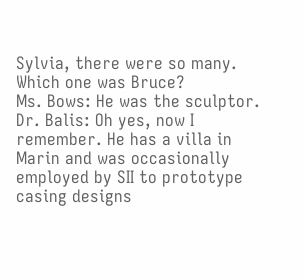Sylvia, there were so many. Which one was Bruce?
Ms. Bows: He was the sculptor.
Dr. Balis: Oh yes, now I remember. He has a villa in Marin and was occasionally employed by SII to prototype casing designs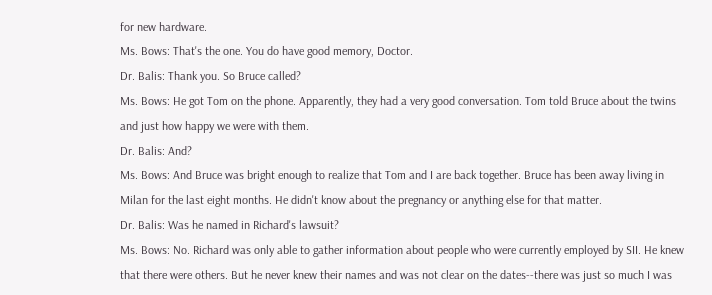for new hardware.
Ms. Bows: That's the one. You do have good memory, Doctor.
Dr. Balis: Thank you. So Bruce called?
Ms. Bows: He got Tom on the phone. Apparently, they had a very good conversation. Tom told Bruce about the twins and just how happy we were with them.
Dr. Balis: And?
Ms. Bows: And Bruce was bright enough to realize that Tom and I are back together. Bruce has been away living in Milan for the last eight months. He didn't know about the pregnancy or anything else for that matter.
Dr. Balis: Was he named in Richard's lawsuit?
Ms. Bows: No. Richard was only able to gather information about people who were currently employed by SII. He knew that there were others. But he never knew their names and was not clear on the dates--there was just so much I was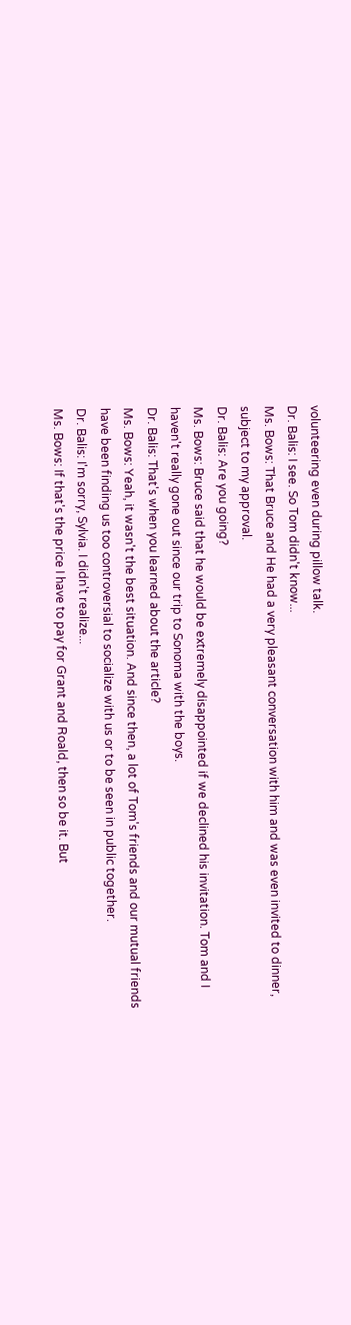volunteering even during pillow talk.
Dr. Balis: I see. So Tom didn't know...
Ms. Bows: That Bruce and He had a very pleasant conversation with him and was even invited to dinner, subject to my approval.
Dr. Balis: Are you going?
Ms. Bows: Bruce said that he would be extremely disappointed if we declined his invitation. Tom and I haven't really gone out since our trip to Sonoma with the boys.
Dr. Balis: That's when you learned about the article?
Ms. Bows: Yeah, it wasn't the best situation. And since then, a lot of Tom's friends and our mutual friends have been finding us too controversial to socialize with us or to be seen in public together.
Dr. Balis: I'm sorry, Sylvia. I didn't realize...
Ms. Bows: If that's the price I have to pay for Grant and Roald, then so be it. But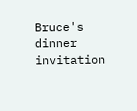Bruce's dinner invitation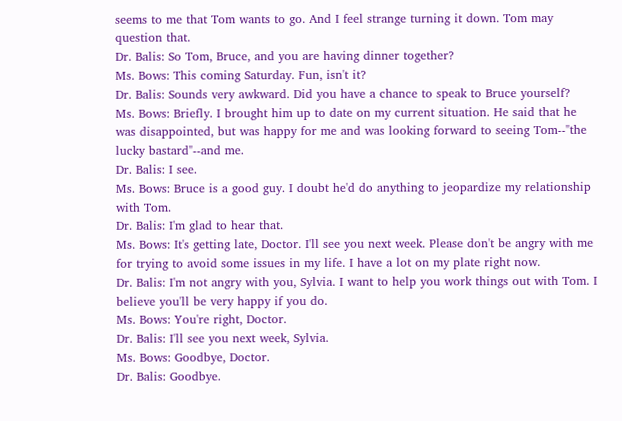seems to me that Tom wants to go. And I feel strange turning it down. Tom may question that.
Dr. Balis: So Tom, Bruce, and you are having dinner together?
Ms. Bows: This coming Saturday. Fun, isn't it?
Dr. Balis: Sounds very awkward. Did you have a chance to speak to Bruce yourself?
Ms. Bows: Briefly. I brought him up to date on my current situation. He said that he was disappointed, but was happy for me and was looking forward to seeing Tom--"the lucky bastard"--and me.
Dr. Balis: I see.
Ms. Bows: Bruce is a good guy. I doubt he'd do anything to jeopardize my relationship with Tom.
Dr. Balis: I'm glad to hear that.
Ms. Bows: It's getting late, Doctor. I'll see you next week. Please don't be angry with me for trying to avoid some issues in my life. I have a lot on my plate right now.
Dr. Balis: I'm not angry with you, Sylvia. I want to help you work things out with Tom. I believe you'll be very happy if you do.
Ms. Bows: You're right, Doctor.
Dr. Balis: I'll see you next week, Sylvia.
Ms. Bows: Goodbye, Doctor.
Dr. Balis: Goodbye.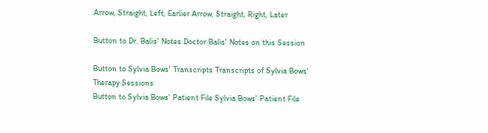Arrow, Straight, Left, Earlier Arrow, Straight, Right, Later

Button to Dr. Balis' Notes Doctor Balis' Notes on this Session

Button to Sylvia Bows' Transcripts Transcripts of Sylvia Bows' Therapy Sessions
Button to Sylvia Bows' Patient File Sylvia Bows' Patient File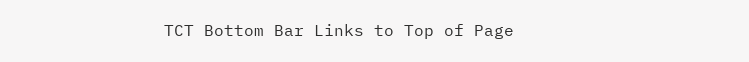TCT Bottom Bar Links to Top of Page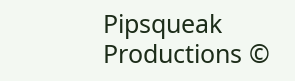Pipsqueak Productions ©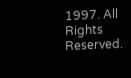1997. All Rights Reserved.